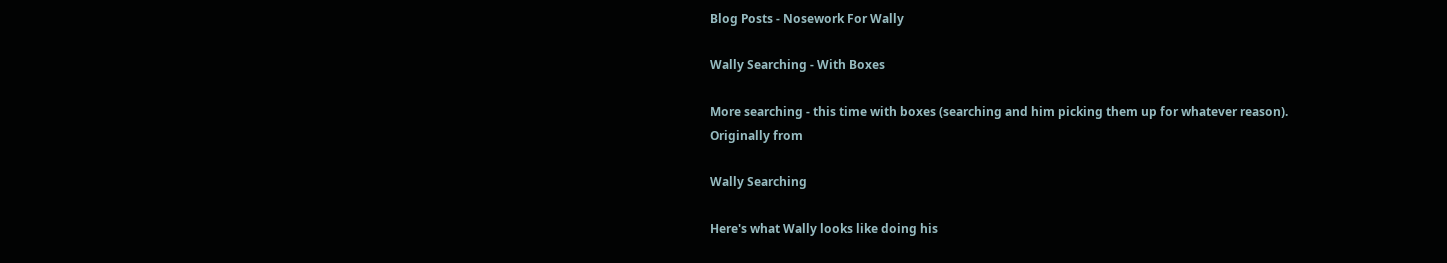Blog Posts - Nosework For Wally

Wally Searching - With Boxes

More searching - this time with boxes (searching and him picking them up for whatever reason). Originally from

Wally Searching

Here's what Wally looks like doing his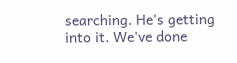searching. He's getting into it. We've done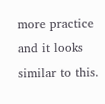more practice and it looks similar to this.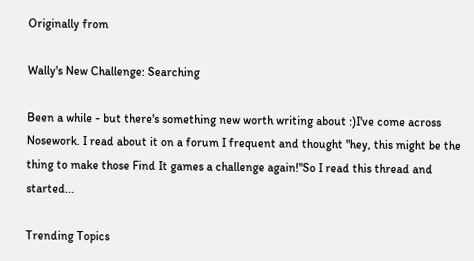Originally from

Wally's New Challenge: Searching

Been a while - but there's something new worth writing about :)I've come across Nosework. I read about it on a forum I frequent and thought "hey, this might be the thing to make those Find It games a challenge again!"So I read this thread and started...

Trending Topics